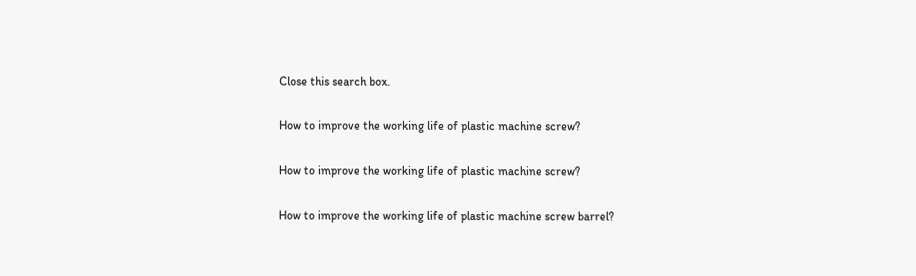Close this search box.

How to improve the working life of plastic machine screw?

How to improve the working life of plastic machine screw?

How to improve the working life of plastic machine screw barrel?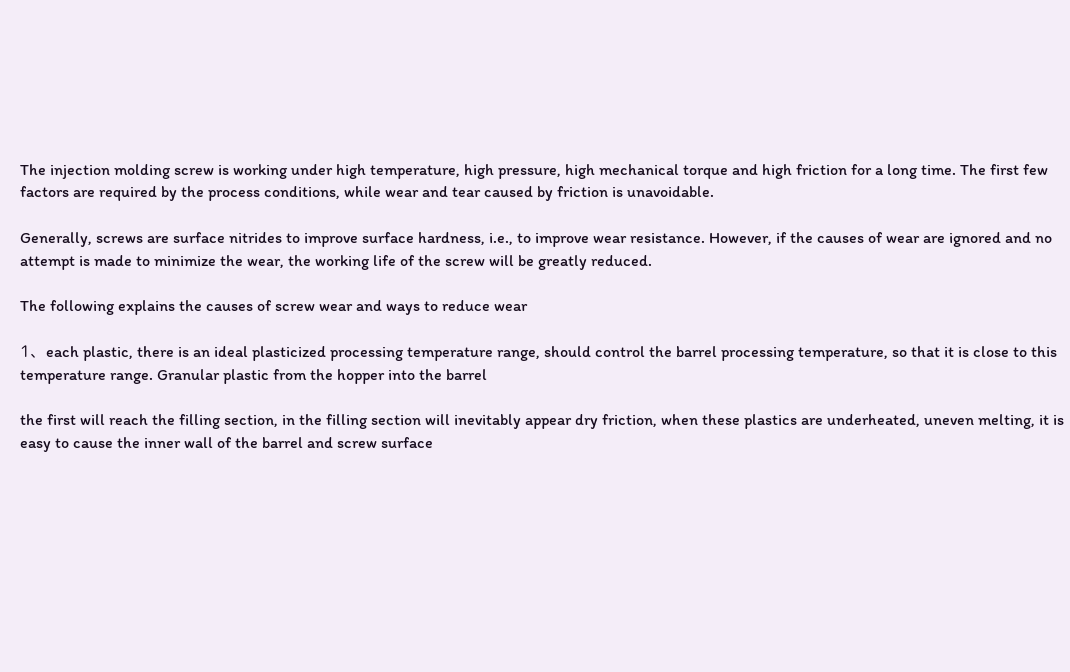The injection molding screw is working under high temperature, high pressure, high mechanical torque and high friction for a long time. The first few factors are required by the process conditions, while wear and tear caused by friction is unavoidable.

Generally, screws are surface nitrides to improve surface hardness, i.e., to improve wear resistance. However, if the causes of wear are ignored and no attempt is made to minimize the wear, the working life of the screw will be greatly reduced.

The following explains the causes of screw wear and ways to reduce wear

1、each plastic, there is an ideal plasticized processing temperature range, should control the barrel processing temperature, so that it is close to this temperature range. Granular plastic from the hopper into the barrel

the first will reach the filling section, in the filling section will inevitably appear dry friction, when these plastics are underheated, uneven melting, it is easy to cause the inner wall of the barrel and screw surface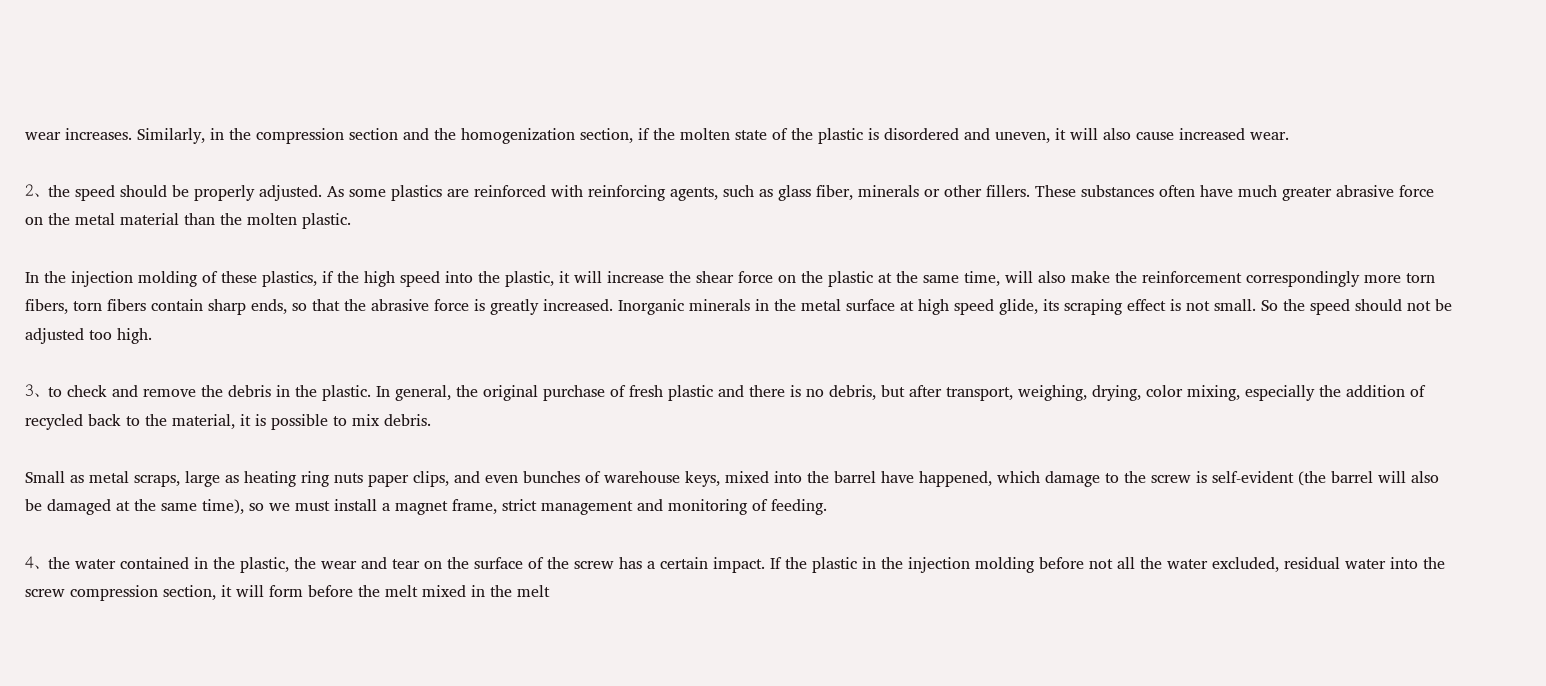wear increases. Similarly, in the compression section and the homogenization section, if the molten state of the plastic is disordered and uneven, it will also cause increased wear.

2、the speed should be properly adjusted. As some plastics are reinforced with reinforcing agents, such as glass fiber, minerals or other fillers. These substances often have much greater abrasive force on the metal material than the molten plastic.

In the injection molding of these plastics, if the high speed into the plastic, it will increase the shear force on the plastic at the same time, will also make the reinforcement correspondingly more torn fibers, torn fibers contain sharp ends, so that the abrasive force is greatly increased. Inorganic minerals in the metal surface at high speed glide, its scraping effect is not small. So the speed should not be adjusted too high.

3、to check and remove the debris in the plastic. In general, the original purchase of fresh plastic and there is no debris, but after transport, weighing, drying, color mixing, especially the addition of recycled back to the material, it is possible to mix debris.

Small as metal scraps, large as heating ring nuts paper clips, and even bunches of warehouse keys, mixed into the barrel have happened, which damage to the screw is self-evident (the barrel will also be damaged at the same time), so we must install a magnet frame, strict management and monitoring of feeding.

4、the water contained in the plastic, the wear and tear on the surface of the screw has a certain impact. If the plastic in the injection molding before not all the water excluded, residual water into the screw compression section, it will form before the melt mixed in the melt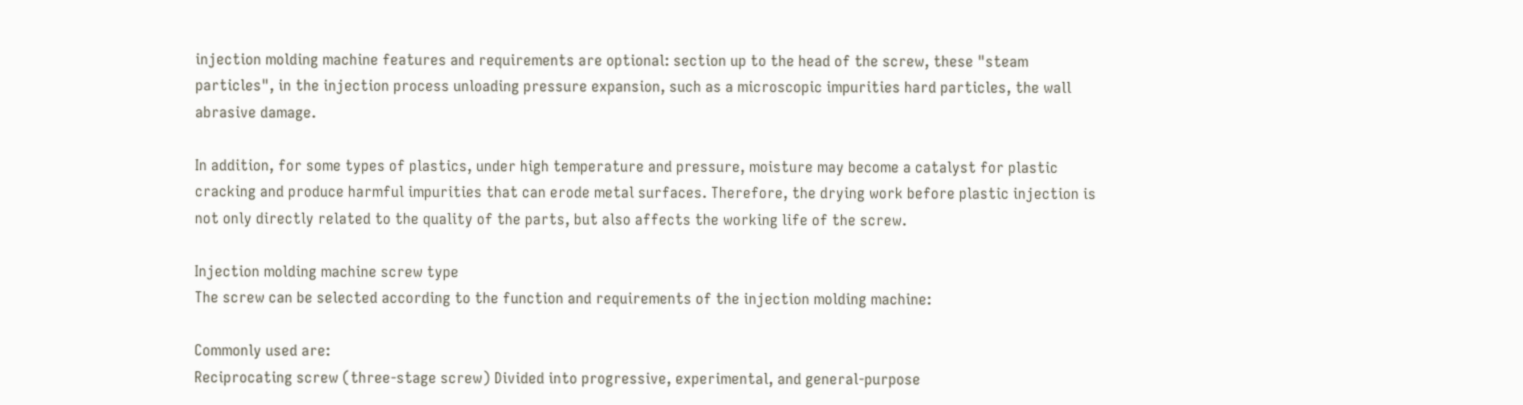injection molding machine features and requirements are optional: section up to the head of the screw, these "steam particles", in the injection process unloading pressure expansion, such as a microscopic impurities hard particles, the wall abrasive damage.

In addition, for some types of plastics, under high temperature and pressure, moisture may become a catalyst for plastic cracking and produce harmful impurities that can erode metal surfaces. Therefore, the drying work before plastic injection is not only directly related to the quality of the parts, but also affects the working life of the screw.

Injection molding machine screw type
The screw can be selected according to the function and requirements of the injection molding machine:

Commonly used are:
Reciprocating screw (three-stage screw) Divided into progressive, experimental, and general-purpose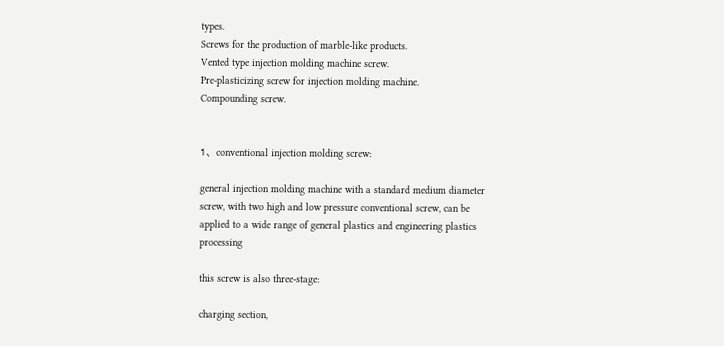types.
Screws for the production of marble-like products.
Vented type injection molding machine screw.
Pre-plasticizing screw for injection molding machine.
Compounding screw.


1、conventional injection molding screw:

general injection molding machine with a standard medium diameter screw, with two high and low pressure conventional screw, can be applied to a wide range of general plastics and engineering plastics processing

this screw is also three-stage:

charging section,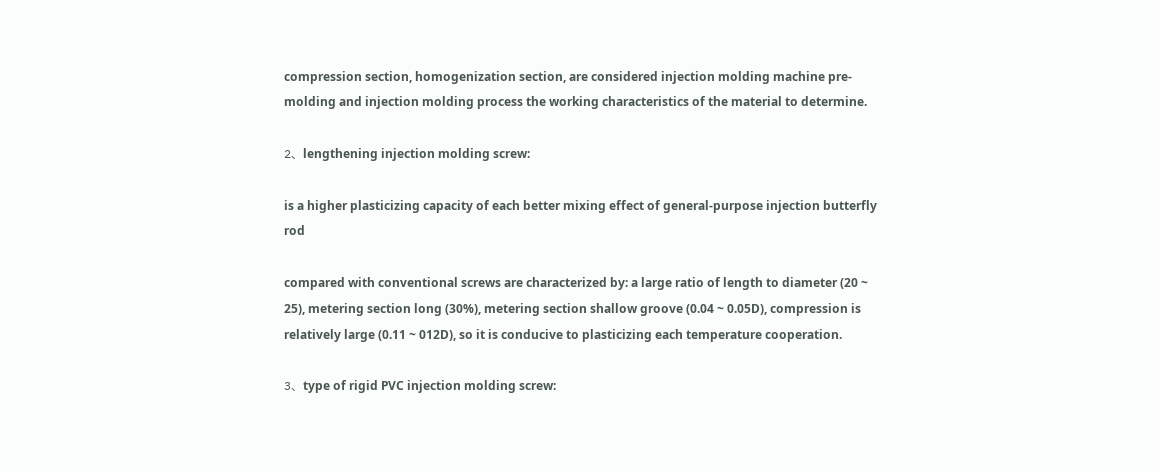compression section, homogenization section, are considered injection molding machine pre-molding and injection molding process the working characteristics of the material to determine.

2、lengthening injection molding screw:

is a higher plasticizing capacity of each better mixing effect of general-purpose injection butterfly rod

compared with conventional screws are characterized by: a large ratio of length to diameter (20 ~ 25), metering section long (30%), metering section shallow groove (0.04 ~ 0.05D), compression is relatively large (0.11 ~ 012D), so it is conducive to plasticizing each temperature cooperation.

3、type of rigid PVC injection molding screw: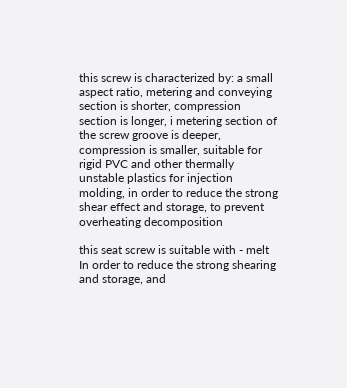this screw is characterized by: a small aspect ratio, metering and conveying section is shorter, compression section is longer, i metering section of the screw groove is deeper, compression is smaller, suitable for rigid PVC and other thermally unstable plastics for injection molding, in order to reduce the strong shear effect and storage, to prevent overheating decomposition

this seat screw is suitable with - melt In order to reduce the strong shearing and storage, and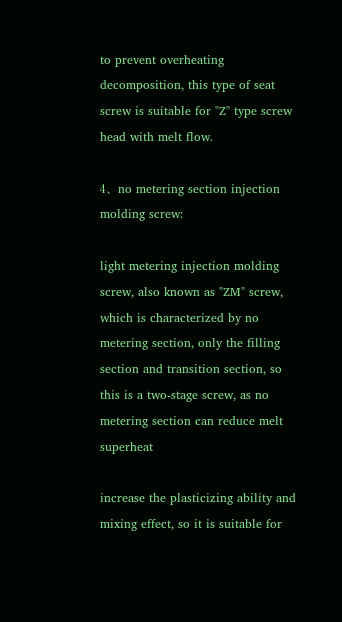to prevent overheating decomposition, this type of seat screw is suitable for "Z" type screw head with melt flow.

4、no metering section injection molding screw:

light metering injection molding screw, also known as "ZM'' screw, which is characterized by no metering section, only the filling section and transition section, so this is a two-stage screw, as no metering section can reduce melt superheat

increase the plasticizing ability and mixing effect, so it is suitable for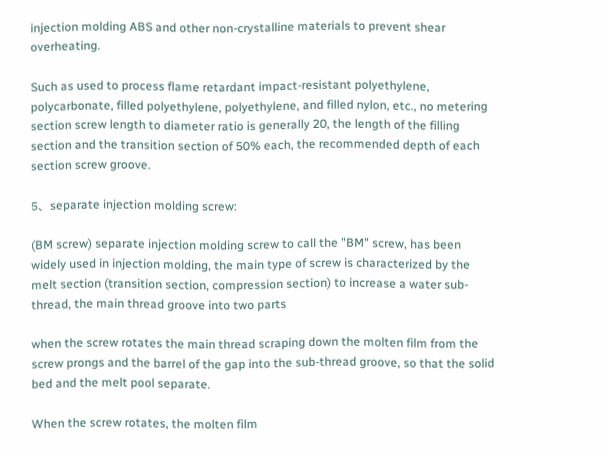injection molding ABS and other non-crystalline materials to prevent shear overheating.

Such as used to process flame retardant impact-resistant polyethylene, polycarbonate, filled polyethylene, polyethylene, and filled nylon, etc., no metering section screw length to diameter ratio is generally 20, the length of the filling section and the transition section of 50% each, the recommended depth of each section screw groove.

5、separate injection molding screw:

(BM screw) separate injection molding screw to call the "BM" screw, has been widely used in injection molding, the main type of screw is characterized by the melt section (transition section, compression section) to increase a water sub-thread, the main thread groove into two parts

when the screw rotates the main thread scraping down the molten film from the screw prongs and the barrel of the gap into the sub-thread groove, so that the solid bed and the melt pool separate.

When the screw rotates, the molten film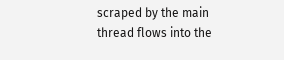scraped by the main thread flows into the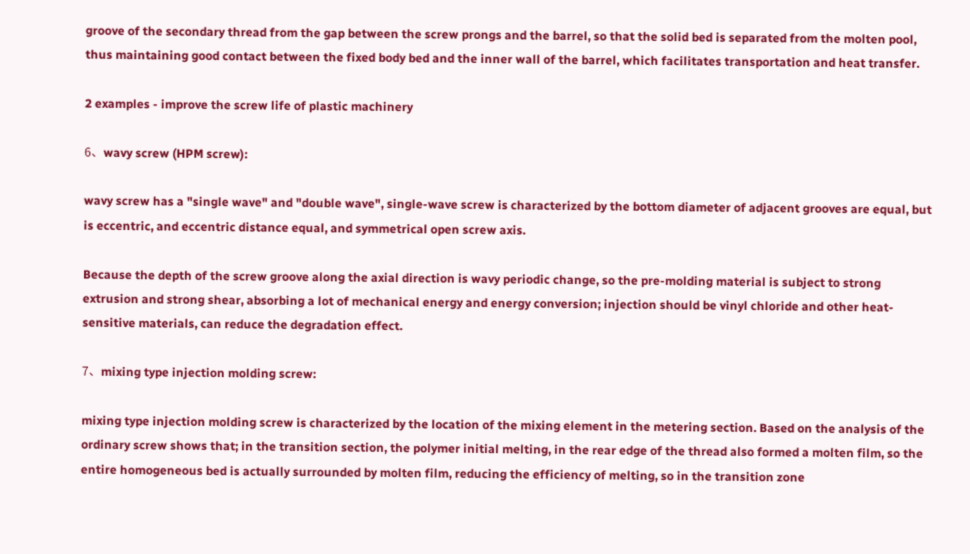groove of the secondary thread from the gap between the screw prongs and the barrel, so that the solid bed is separated from the molten pool, thus maintaining good contact between the fixed body bed and the inner wall of the barrel, which facilitates transportation and heat transfer.

2 examples - improve the screw life of plastic machinery

6、wavy screw (HPM screw):

wavy screw has a "single wave" and "double wave", single-wave screw is characterized by the bottom diameter of adjacent grooves are equal, but is eccentric, and eccentric distance equal, and symmetrical open screw axis.

Because the depth of the screw groove along the axial direction is wavy periodic change, so the pre-molding material is subject to strong extrusion and strong shear, absorbing a lot of mechanical energy and energy conversion; injection should be vinyl chloride and other heat-sensitive materials, can reduce the degradation effect.

7、mixing type injection molding screw:

mixing type injection molding screw is characterized by the location of the mixing element in the metering section. Based on the analysis of the ordinary screw shows that; in the transition section, the polymer initial melting, in the rear edge of the thread also formed a molten film, so the entire homogeneous bed is actually surrounded by molten film, reducing the efficiency of melting, so in the transition zone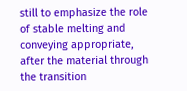still to emphasize the role of stable melting and conveying appropriate, after the material through the transition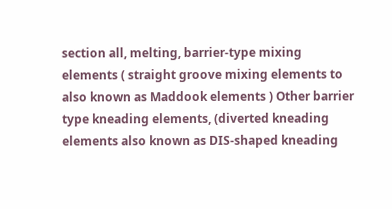section all, melting, barrier-type mixing elements ( straight groove mixing elements to also known as Maddook elements ) Other barrier type kneading elements, (diverted kneading elements also known as DIS-shaped kneading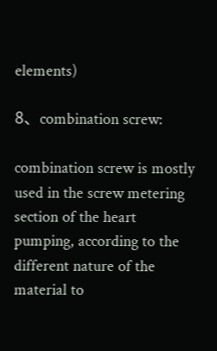elements)

8、combination screw:

combination screw is mostly used in the screw metering section of the heart pumping, according to the different nature of the material to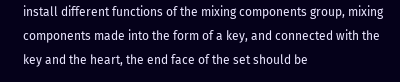install different functions of the mixing components group, mixing components made into the form of a key, and connected with the key and the heart, the end face of the set should be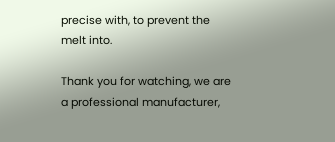precise with, to prevent the melt into.

Thank you for watching, we are a professional manufacturer,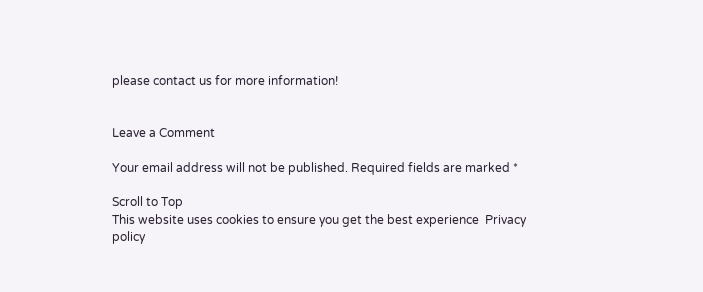please contact us for more information!


Leave a Comment

Your email address will not be published. Required fields are marked *

Scroll to Top
This website uses cookies to ensure you get the best experience  Privacy policy